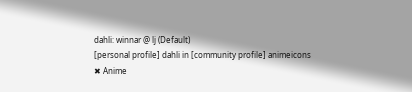dahli: winnar @ lj (Default)
[personal profile] dahli in [community profile] animeicons
✖ Anime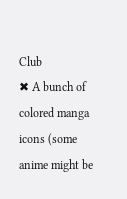Club
✖ A bunch of colored manga icons (some anime might be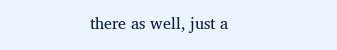there as well, just a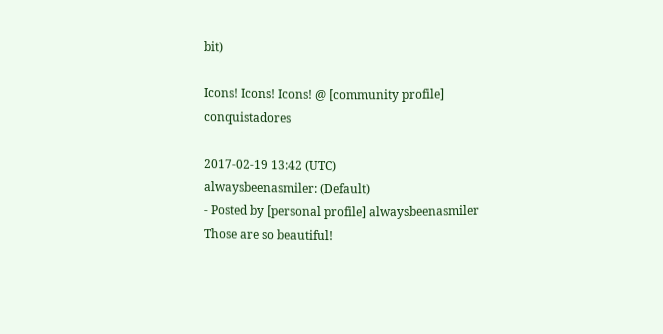bit)

Icons! Icons! Icons! @ [community profile] conquistadores

2017-02-19 13:42 (UTC)
alwaysbeenasmiler: (Default)
- Posted by [personal profile] alwaysbeenasmiler
Those are so beautiful!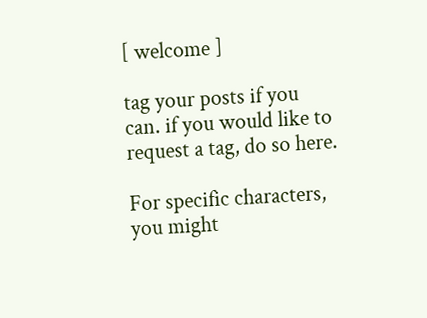[ welcome ]

tag your posts if you can. if you would like to request a tag, do so here.

For specific characters, you might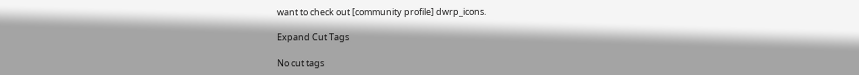want to check out [community profile] dwrp_icons.

Expand Cut Tags

No cut tags